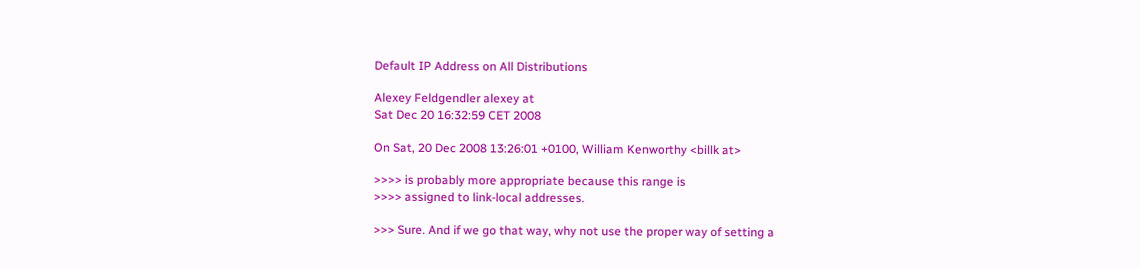Default IP Address on All Distributions

Alexey Feldgendler alexey at
Sat Dec 20 16:32:59 CET 2008

On Sat, 20 Dec 2008 13:26:01 +0100, William Kenworthy <billk at>

>>>> is probably more appropriate because this range is
>>>> assigned to link-local addresses.

>>> Sure. And if we go that way, why not use the proper way of setting a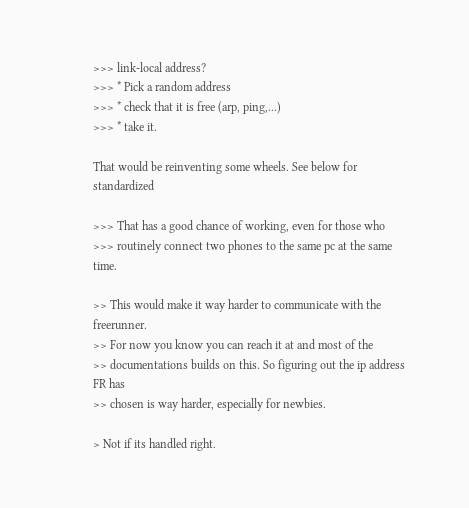>>> link-local address?
>>> * Pick a random address
>>> * check that it is free (arp, ping,...)
>>> * take it.

That would be reinventing some wheels. See below for standardized

>>> That has a good chance of working, even for those who
>>> routinely connect two phones to the same pc at the same time.

>> This would make it way harder to communicate with the freerunner.
>> For now you know you can reach it at and most of the
>> documentations builds on this. So figuring out the ip address FR has
>> chosen is way harder, especially for newbies.

> Not if its handled right.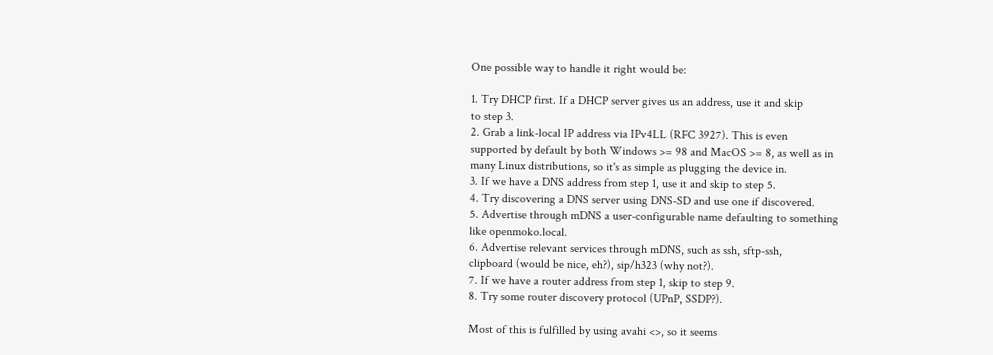One possible way to handle it right would be:

1. Try DHCP first. If a DHCP server gives us an address, use it and skip
to step 3.
2. Grab a link-local IP address via IPv4LL (RFC 3927). This is even
supported by default by both Windows >= 98 and MacOS >= 8, as well as in
many Linux distributions, so it's as simple as plugging the device in.
3. If we have a DNS address from step 1, use it and skip to step 5.
4. Try discovering a DNS server using DNS-SD and use one if discovered.
5. Advertise through mDNS a user-configurable name defaulting to something
like openmoko.local.
6. Advertise relevant services through mDNS, such as ssh, sftp-ssh,
clipboard (would be nice, eh?), sip/h323 (why not?).
7. If we have a router address from step 1, skip to step 9.
8. Try some router discovery protocol (UPnP, SSDP?).

Most of this is fulfilled by using avahi <>, so it seems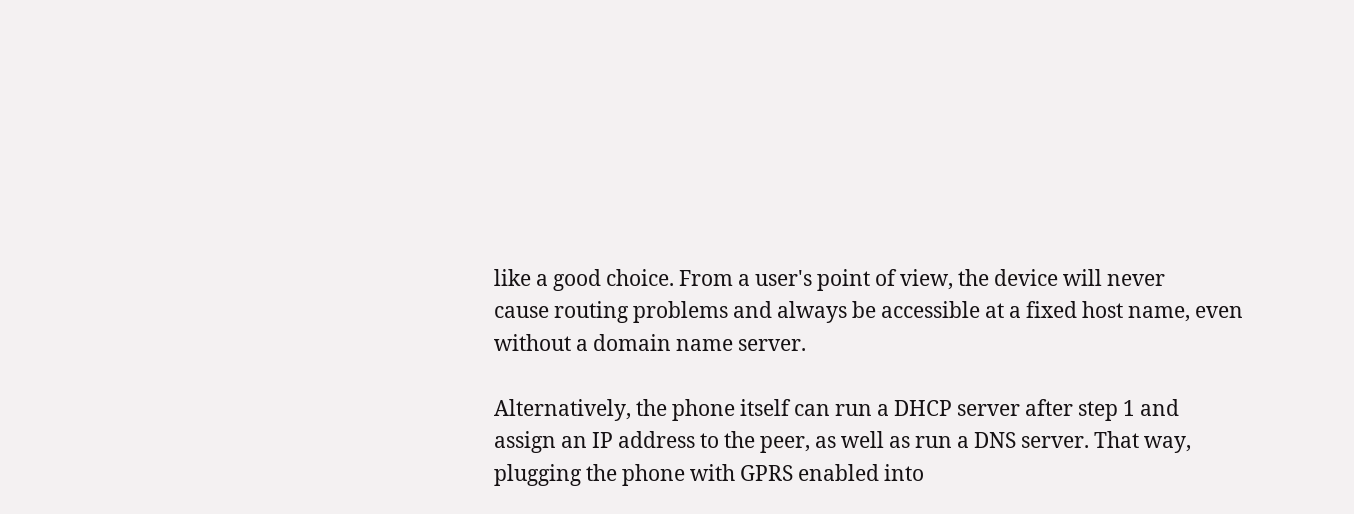like a good choice. From a user's point of view, the device will never
cause routing problems and always be accessible at a fixed host name, even
without a domain name server.

Alternatively, the phone itself can run a DHCP server after step 1 and
assign an IP address to the peer, as well as run a DNS server. That way,
plugging the phone with GPRS enabled into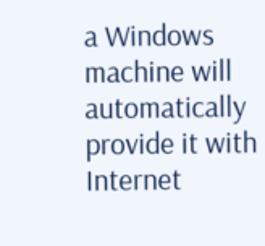a Windows machine will
automatically provide it with Internet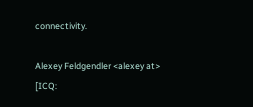connectivity.

Alexey Feldgendler <alexey at>
[ICQ: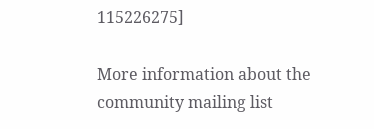115226275]

More information about the community mailing list